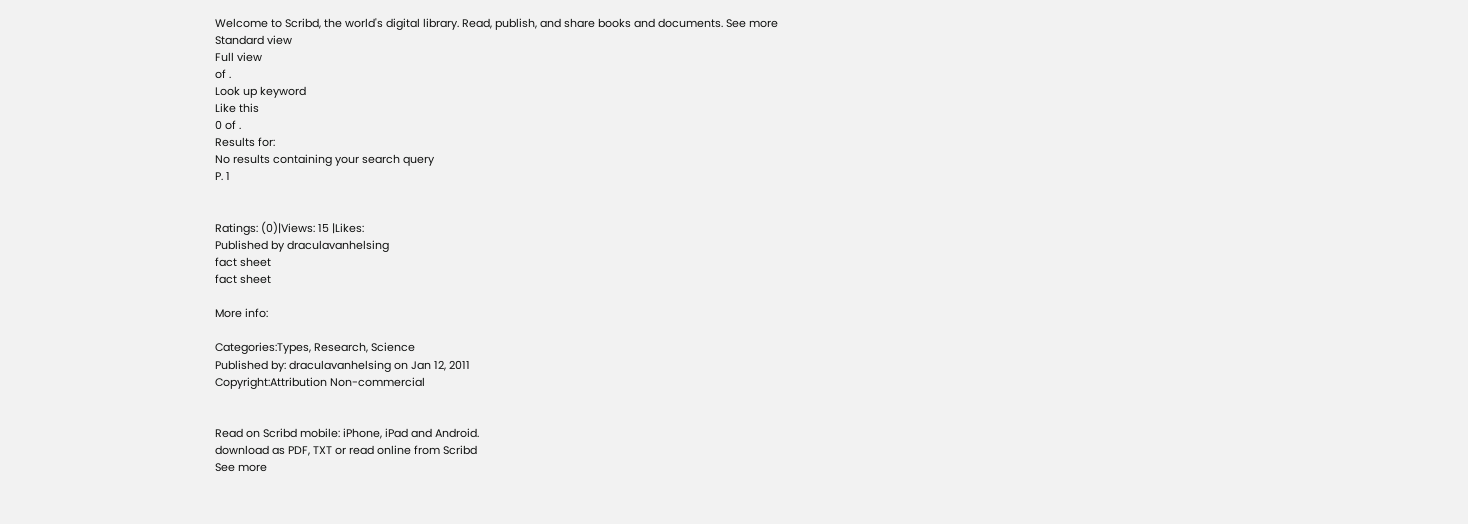Welcome to Scribd, the world's digital library. Read, publish, and share books and documents. See more
Standard view
Full view
of .
Look up keyword
Like this
0 of .
Results for:
No results containing your search query
P. 1


Ratings: (0)|Views: 15 |Likes:
Published by draculavanhelsing
fact sheet
fact sheet

More info:

Categories:Types, Research, Science
Published by: draculavanhelsing on Jan 12, 2011
Copyright:Attribution Non-commercial


Read on Scribd mobile: iPhone, iPad and Android.
download as PDF, TXT or read online from Scribd
See more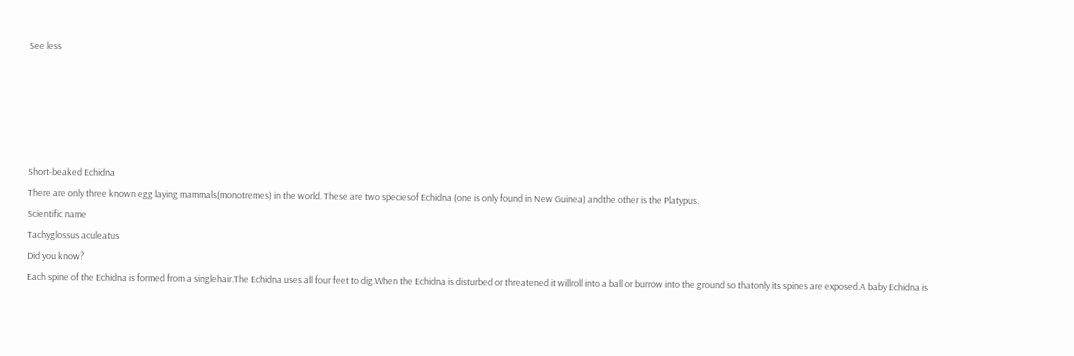See less





Short-beaked Echidna
There are only three known egg laying mammals(monotremes) in the world. These are two speciesof Echidna (one is only found in New Guinea) andthe other is the Platypus.
Scientific name
Tachyglossus aculeatus
Did you know?
Each spine of the Echidna is formed from a singlehair.The Echidna uses all four feet to dig.When the Echidna is disturbed or threatened it willroll into a ball or burrow into the ground so thatonly its spines are exposed.A baby Echidna is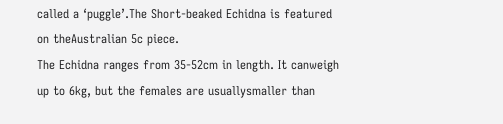called a ‘puggle’.The Short-beaked Echidna is featured on theAustralian 5c piece.
The Echidna ranges from 35-52cm in length. It canweigh up to 6kg, but the females are usuallysmaller than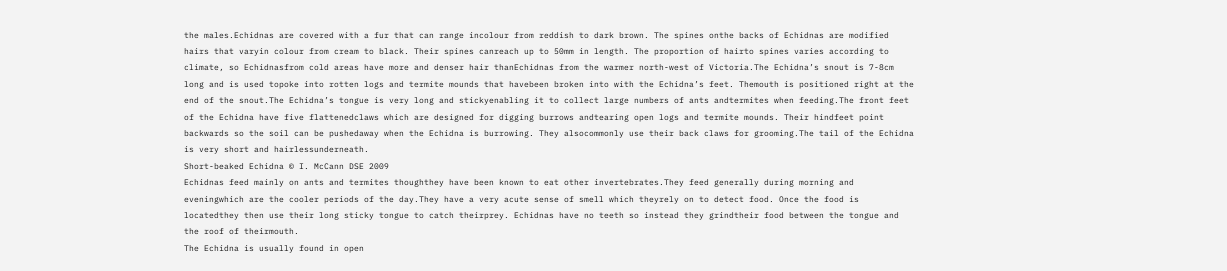the males.Echidnas are covered with a fur that can range incolour from reddish to dark brown. The spines onthe backs of Echidnas are modified hairs that varyin colour from cream to black. Their spines canreach up to 50mm in length. The proportion of hairto spines varies according to climate, so Echidnasfrom cold areas have more and denser hair thanEchidnas from the warmer north-west of Victoria.The Echidna’s snout is 7-8cm long and is used topoke into rotten logs and termite mounds that havebeen broken into with the Echidna’s feet. Themouth is positioned right at the end of the snout.The Echidna’s tongue is very long and stickyenabling it to collect large numbers of ants andtermites when feeding.The front feet of the Echidna have five flattenedclaws which are designed for digging burrows andtearing open logs and termite mounds. Their hindfeet point backwards so the soil can be pushedaway when the Echidna is burrowing. They alsocommonly use their back claws for grooming.The tail of the Echidna is very short and hairlessunderneath.
Short-beaked Echidna © I. McCann DSE 2009
Echidnas feed mainly on ants and termites thoughthey have been known to eat other invertebrates.They feed generally during morning and eveningwhich are the cooler periods of the day.They have a very acute sense of smell which theyrely on to detect food. Once the food is locatedthey then use their long sticky tongue to catch theirprey. Echidnas have no teeth so instead they grindtheir food between the tongue and the roof of theirmouth.
The Echidna is usually found in open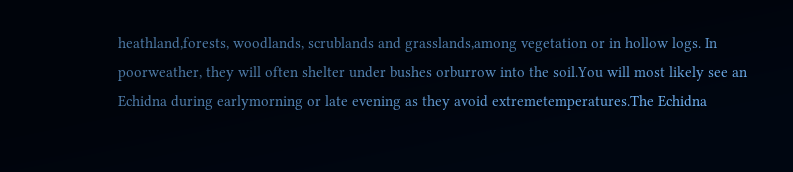heathland,forests, woodlands, scrublands and grasslands,among vegetation or in hollow logs. In poorweather, they will often shelter under bushes orburrow into the soil.You will most likely see an Echidna during earlymorning or late evening as they avoid extremetemperatures.The Echidna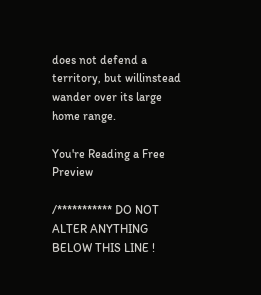does not defend a territory, but willinstead wander over its large home range.

You're Reading a Free Preview

/*********** DO NOT ALTER ANYTHING BELOW THIS LINE !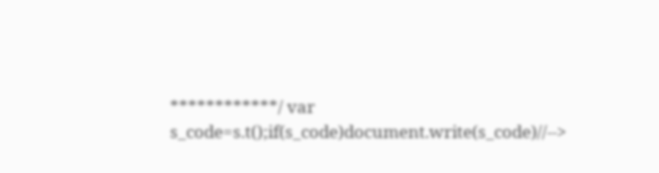************/ var s_code=s.t();if(s_code)document.write(s_code)//-->